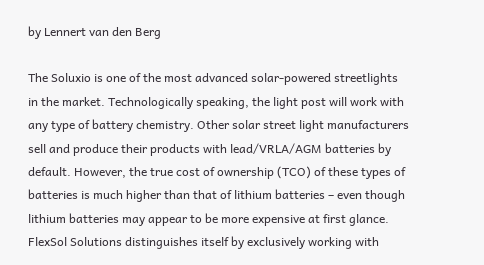by Lennert van den Berg

The Soluxio is one of the most advanced solar-powered streetlights in the market. Technologically speaking, the light post will work with any type of battery chemistry. Other solar street light manufacturers sell and produce their products with lead/VRLA/AGM batteries by default. However, the true cost of ownership (TCO) of these types of batteries is much higher than that of lithium batteries – even though lithium batteries may appear to be more expensive at first glance. FlexSol Solutions distinguishes itself by exclusively working with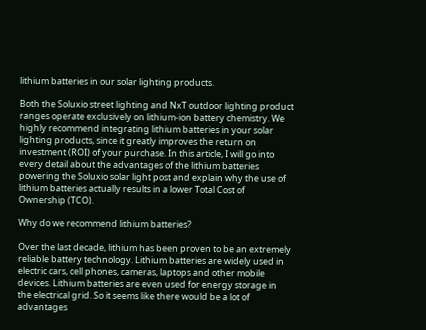lithium batteries in our solar lighting products.

Both the Soluxio street lighting and NxT outdoor lighting product ranges operate exclusively on lithium-ion battery chemistry. We highly recommend integrating lithium batteries in your solar lighting products, since it greatly improves the return on investment (ROI) of your purchase. In this article, I will go into every detail about the advantages of the lithium batteries powering the Soluxio solar light post and explain why the use of lithium batteries actually results in a lower Total Cost of Ownership (TCO).

Why do we recommend lithium batteries?

Over the last decade, lithium has been proven to be an extremely reliable battery technology. Lithium batteries are widely used in electric cars, cell phones, cameras, laptops and other mobile devices. Lithium batteries are even used for energy storage in the electrical grid. So it seems like there would be a lot of advantages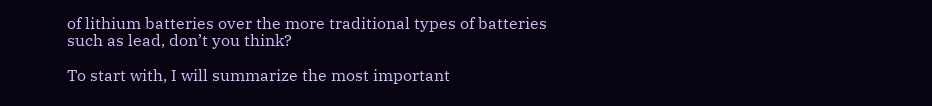of lithium batteries over the more traditional types of batteries such as lead, don’t you think?

To start with, I will summarize the most important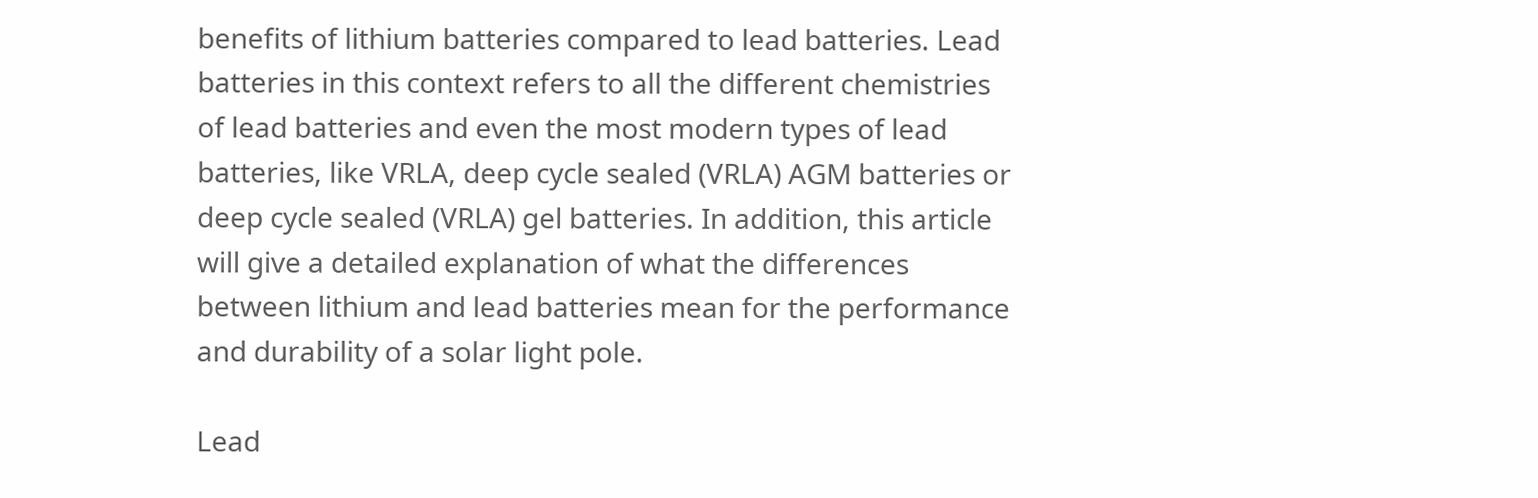benefits of lithium batteries compared to lead batteries. Lead batteries in this context refers to all the different chemistries of lead batteries and even the most modern types of lead batteries, like VRLA, deep cycle sealed (VRLA) AGM batteries or deep cycle sealed (VRLA) gel batteries. In addition, this article will give a detailed explanation of what the differences between lithium and lead batteries mean for the performance and durability of a solar light pole.

Lead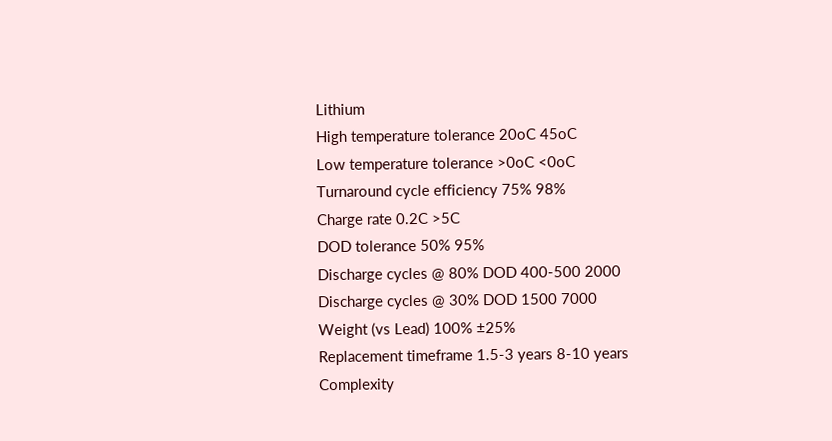Lithium
High temperature tolerance 20oC 45oC
Low temperature tolerance >0oC <0oC
Turnaround cycle efficiency 75% 98%
Charge rate 0.2C >5C
DOD tolerance 50% 95%
Discharge cycles @ 80% DOD 400-500 2000
Discharge cycles @ 30% DOD 1500 7000
Weight (vs Lead) 100% ±25%
Replacement timeframe 1.5-3 years 8-10 years
Complexity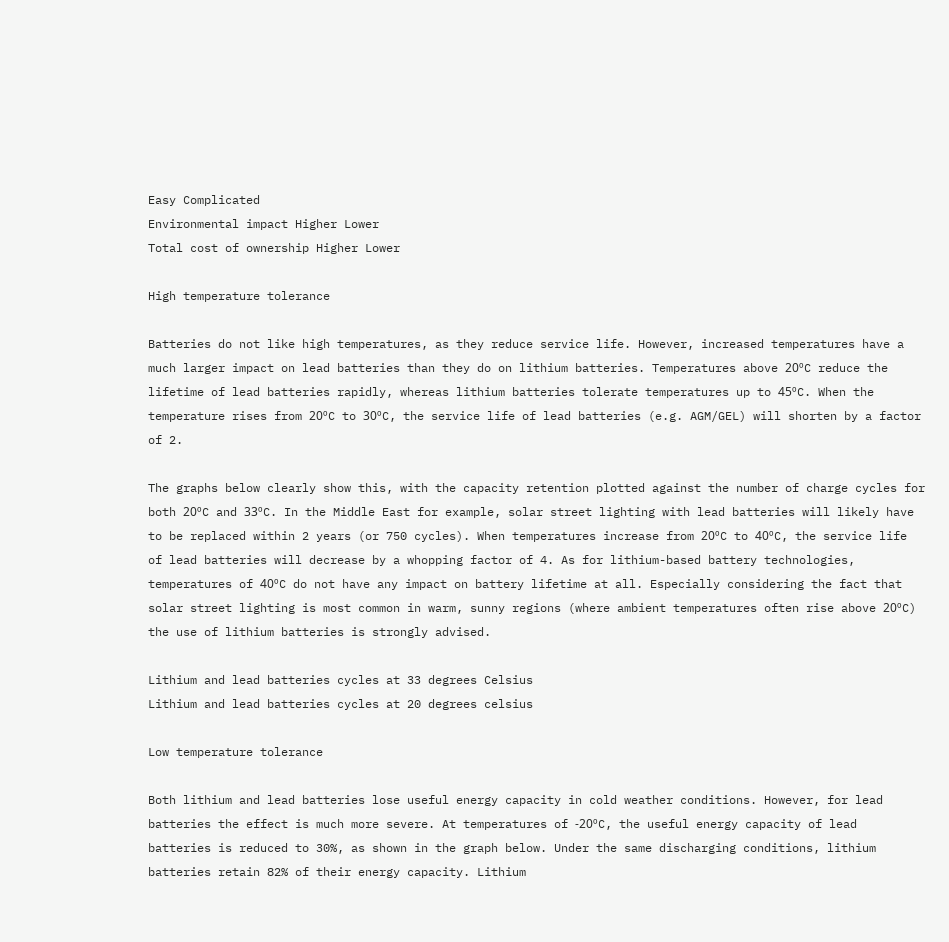Easy Complicated
Environmental impact Higher Lower
Total cost of ownership Higher Lower

High temperature tolerance

Batteries do not like high temperatures, as they reduce service life. However, increased temperatures have a much larger impact on lead batteries than they do on lithium batteries. Temperatures above 20ºC reduce the lifetime of lead batteries rapidly, whereas lithium batteries tolerate temperatures up to 45ºC. When the temperature rises from 20ºC to 30ºC, the service life of lead batteries (e.g. AGM/GEL) will shorten by a factor of 2.

The graphs below clearly show this, with the capacity retention plotted against the number of charge cycles for both 20ºC and 33ºC. In the Middle East for example, solar street lighting with lead batteries will likely have to be replaced within 2 years (or 750 cycles). When temperatures increase from 20ºC to 40ºC, the service life of lead batteries will decrease by a whopping factor of 4. As for lithium-based battery technologies, temperatures of 40ºC do not have any impact on battery lifetime at all. Especially considering the fact that solar street lighting is most common in warm, sunny regions (where ambient temperatures often rise above 20ºC) the use of lithium batteries is strongly advised.

Lithium and lead batteries cycles at 33 degrees Celsius
Lithium and lead batteries cycles at 20 degrees celsius

Low temperature tolerance

Both lithium and lead batteries lose useful energy capacity in cold weather conditions. However, for lead batteries the effect is much more severe. At temperatures of -20ºC, the useful energy capacity of lead batteries is reduced to 30%, as shown in the graph below. Under the same discharging conditions, lithium batteries retain 82% of their energy capacity. Lithium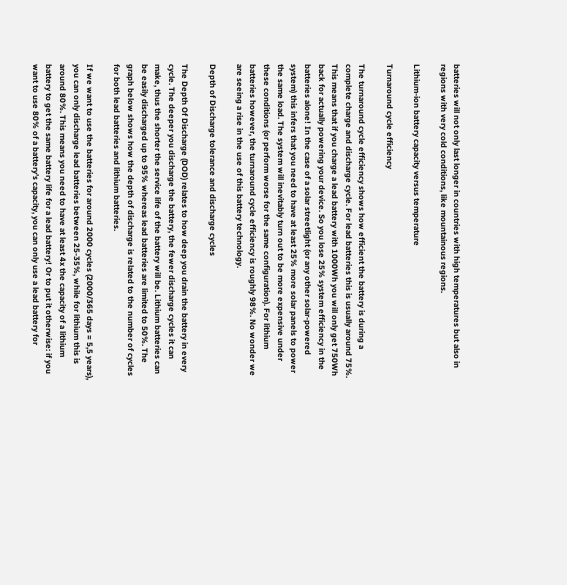batteries will not only last longer in countries with high temperatures but also in regions with very cold conditions, like mountainous regions.

Lithium-ion battery capacity versus temperature

Turnaround cycle efficiency

The turnaround cycle efficiency shows how efficient the battery is during a complete charge and discharge cycle. For lead batteries this is usually around 75%. This means that if you charge a lead battery with 1000Wh you will only get 750Wh back for actually powering your device. So you lose 25% system efficiency in the batteries alone! In the case of a solar streetlight (or any other solar-powered system) this infers that you need to have at least 25% more solar panels to power the same load. The system will inevitably turn out to be more expensive under these conditions (or perform worse for the same configuration). For lithium batteries however, the turnaround cycle efficiency is roughly 98%. No wonder we are seeing a rise in the use of this battery technology.

Depth of Discharge tolerance and discharge cycles

The Depth Of Discharge (DOD) relates to how deep you drain the battery in every cycle. The deeper you discharge the battery, the fewer discharge cycles it can make, thus the shorter the service life of the battery will be. Lithium batteries can be easily discharged up to 95% whereas lead batteries are limited to 50%. The graph below shows how the depth of discharge is related to the number of cycles for both lead batteries and lithium batteries.

If we want to use the batteries for around 2000 cycles (2000/365 days = 5,5 years), you can only discharge lead batteries between 25-35%, while for lithium this is around 80%. This means you need to have at least 4x the capacity of a lithium battery to get the same battery life for a lead battery! Or to put it otherwise: if you want to use 80% of a battery’s capacity, you can only use a lead battery for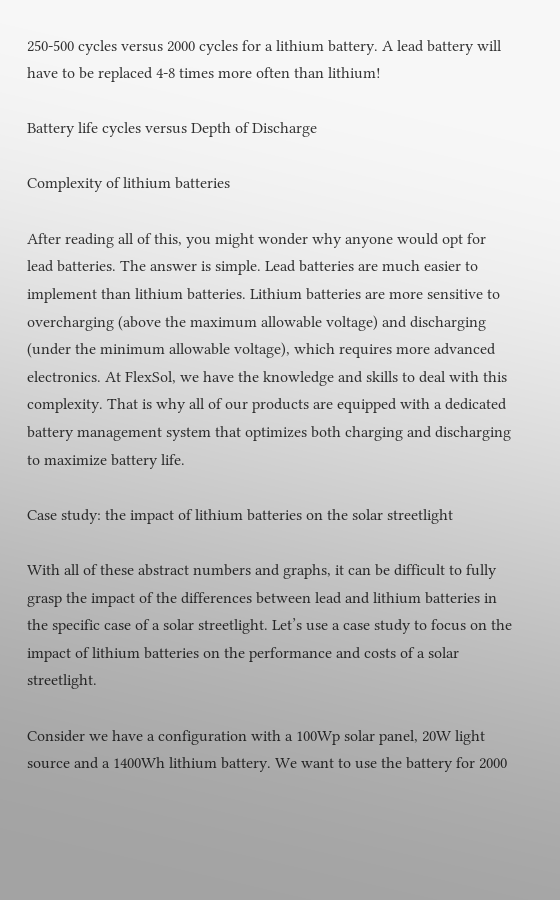250-500 cycles versus 2000 cycles for a lithium battery. A lead battery will have to be replaced 4-8 times more often than lithium!

Battery life cycles versus Depth of Discharge

Complexity of lithium batteries

After reading all of this, you might wonder why anyone would opt for lead batteries. The answer is simple. Lead batteries are much easier to implement than lithium batteries. Lithium batteries are more sensitive to overcharging (above the maximum allowable voltage) and discharging (under the minimum allowable voltage), which requires more advanced electronics. At FlexSol, we have the knowledge and skills to deal with this complexity. That is why all of our products are equipped with a dedicated battery management system that optimizes both charging and discharging to maximize battery life.

Case study: the impact of lithium batteries on the solar streetlight

With all of these abstract numbers and graphs, it can be difficult to fully grasp the impact of the differences between lead and lithium batteries in the specific case of a solar streetlight. Let’s use a case study to focus on the impact of lithium batteries on the performance and costs of a solar streetlight.

Consider we have a configuration with a 100Wp solar panel, 20W light source and a 1400Wh lithium battery. We want to use the battery for 2000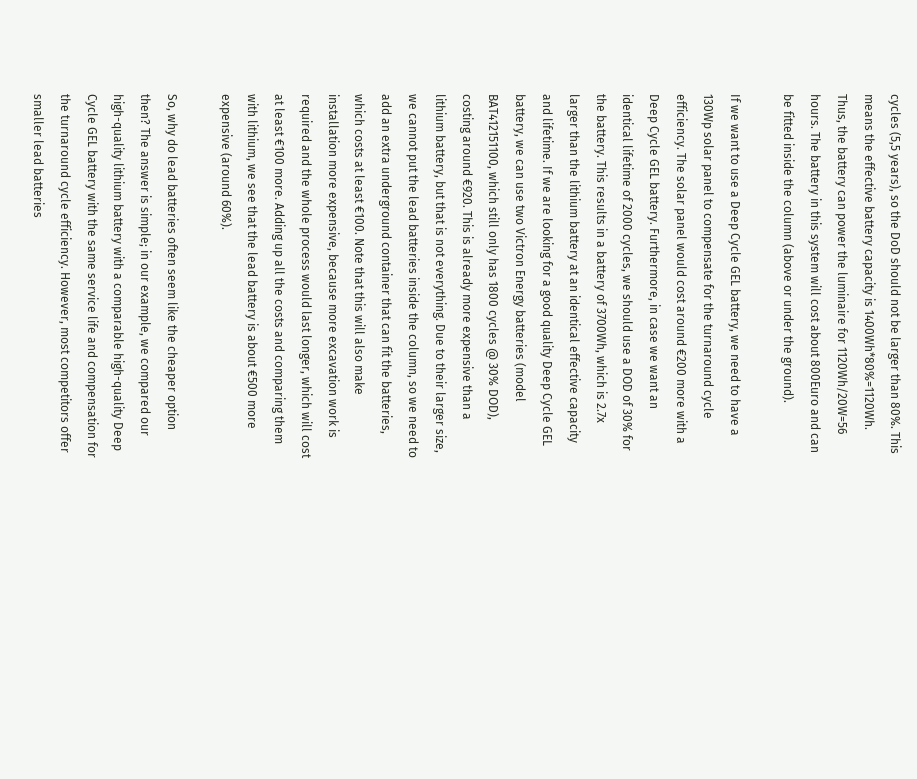cycles (5,5 years), so the DoD should not be larger than 80%. This means the effective battery capacity is 1400Wh*80%=1120Wh. Thus, the battery can power the luminaire for 1120Wh/20W=56 hours. The battery in this system will cost about 800Euro and can be fitted inside the column (above or under the ground).

If we want to use a Deep Cycle GEL battery, we need to have a 130Wp solar panel to compensate for the turnaround cycle efficiency. The solar panel would cost around €200 more with a Deep Cycle GEL battery. Furthermore, in case we want an identical lifetime of 2000 cycles, we should use a DOD of 30% for the battery. This results in a battery of 3700Wh, which is 2.7x larger than the lithium battery at an identical effective capacity and lifetime. If we are looking for a good quality Deep Cycle GEL battery, we can use two Victron Energy batteries (model BAT412151100, which still only has 1800 cycles @ 30% DOD), costing around €920. This is already more expensive than a lithium battery, but that is not everything. Due to their larger size, we cannot put the lead batteries inside the column, so we need to add an extra underground container that can fit the batteries, which costs at least €100. Note that this will also make installation more expensive, because more excavation work is required and the whole process would last longer, which will cost at least €100 more. Adding up all the costs and comparing them with lithium, we see that the lead battery is about €500 more expensive (around 60%).

So, why do lead batteries often seem like the cheaper option then? The answer is simple; in our example, we compared our high-quality lithium battery with a comparable high-quality Deep Cycle GEL battery with the same service life and compensation for the turnaround cycle efficiency. However, most competitors offer smaller lead batteries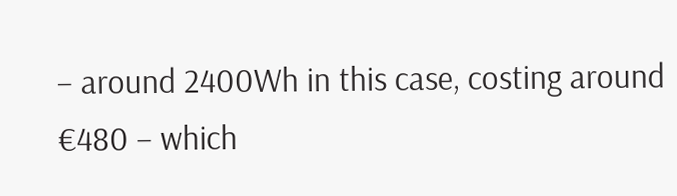– around 2400Wh in this case, costing around €480 – which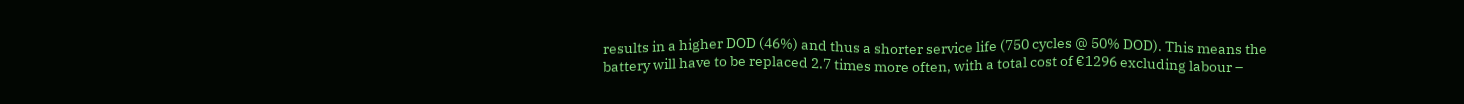results in a higher DOD (46%) and thus a shorter service life (750 cycles @ 50% DOD). This means the battery will have to be replaced 2.7 times more often, with a total cost of €1296 excluding labour –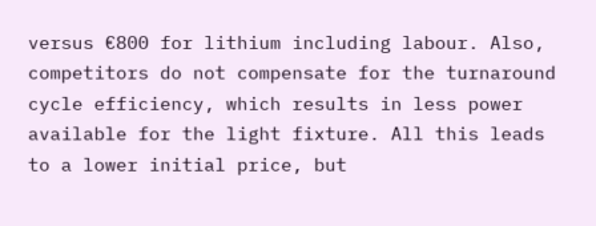versus €800 for lithium including labour. Also, competitors do not compensate for the turnaround cycle efficiency, which results in less power available for the light fixture. All this leads to a lower initial price, but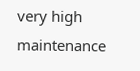very high maintenance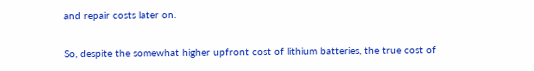and repair costs later on.

So, despite the somewhat higher upfront cost of lithium batteries, the true cost of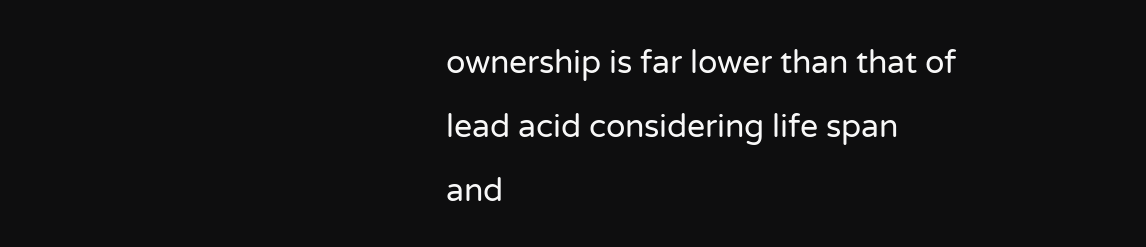ownership is far lower than that of lead acid considering life span and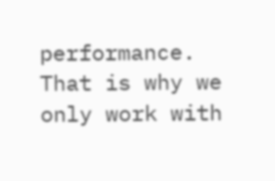performance. That is why we only work with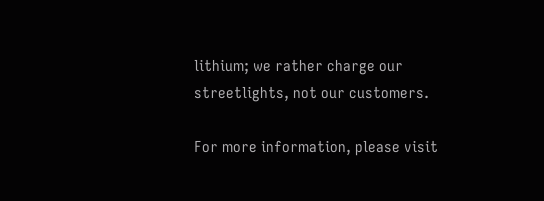lithium; we rather charge our streetlights, not our customers.

For more information, please visit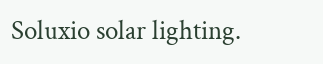Soluxio solar lighting.